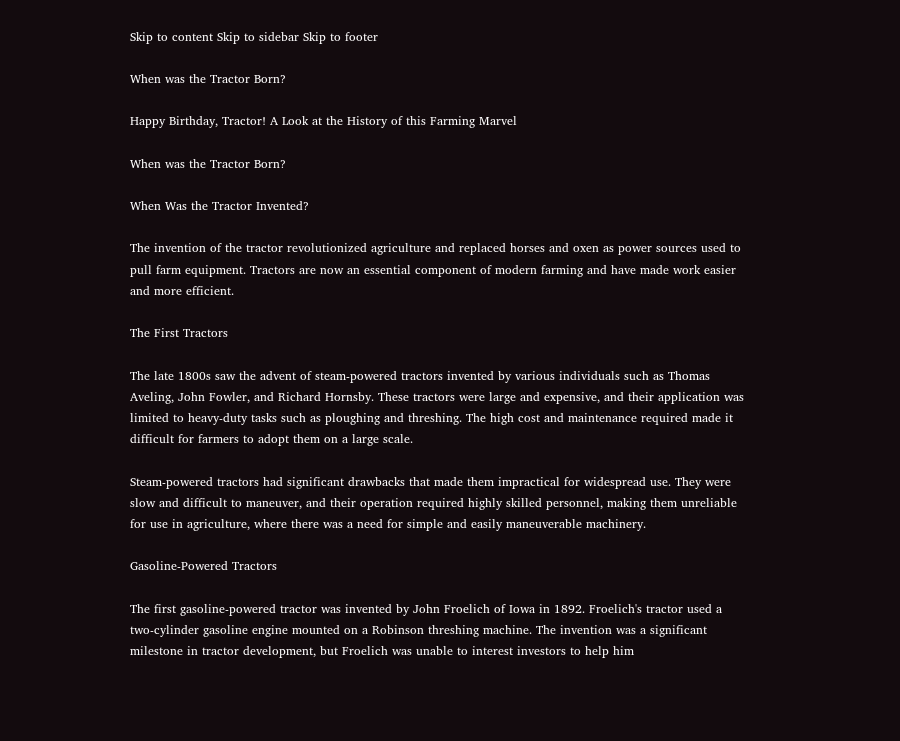Skip to content Skip to sidebar Skip to footer

When was the Tractor Born?

Happy Birthday, Tractor! A Look at the History of this Farming Marvel

When was the Tractor Born?

When Was the Tractor Invented?

The invention of the tractor revolutionized agriculture and replaced horses and oxen as power sources used to pull farm equipment. Tractors are now an essential component of modern farming and have made work easier and more efficient.

The First Tractors

The late 1800s saw the advent of steam-powered tractors invented by various individuals such as Thomas Aveling, John Fowler, and Richard Hornsby. These tractors were large and expensive, and their application was limited to heavy-duty tasks such as ploughing and threshing. The high cost and maintenance required made it difficult for farmers to adopt them on a large scale.

Steam-powered tractors had significant drawbacks that made them impractical for widespread use. They were slow and difficult to maneuver, and their operation required highly skilled personnel, making them unreliable for use in agriculture, where there was a need for simple and easily maneuverable machinery.

Gasoline-Powered Tractors

The first gasoline-powered tractor was invented by John Froelich of Iowa in 1892. Froelich's tractor used a two-cylinder gasoline engine mounted on a Robinson threshing machine. The invention was a significant milestone in tractor development, but Froelich was unable to interest investors to help him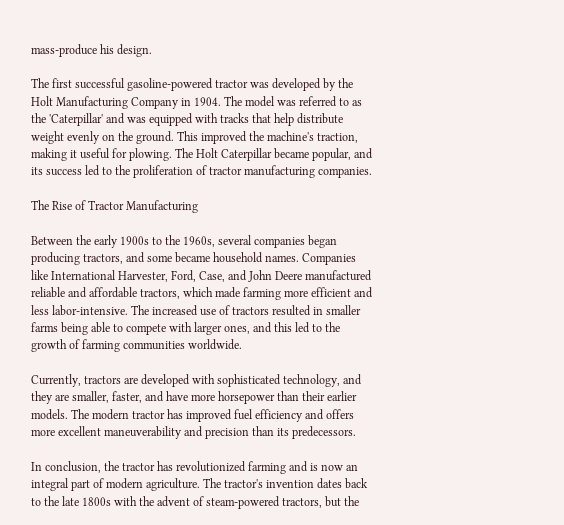mass-produce his design.

The first successful gasoline-powered tractor was developed by the Holt Manufacturing Company in 1904. The model was referred to as the 'Caterpillar' and was equipped with tracks that help distribute weight evenly on the ground. This improved the machine's traction, making it useful for plowing. The Holt Caterpillar became popular, and its success led to the proliferation of tractor manufacturing companies.

The Rise of Tractor Manufacturing

Between the early 1900s to the 1960s, several companies began producing tractors, and some became household names. Companies like International Harvester, Ford, Case, and John Deere manufactured reliable and affordable tractors, which made farming more efficient and less labor-intensive. The increased use of tractors resulted in smaller farms being able to compete with larger ones, and this led to the growth of farming communities worldwide.

Currently, tractors are developed with sophisticated technology, and they are smaller, faster, and have more horsepower than their earlier models. The modern tractor has improved fuel efficiency and offers more excellent maneuverability and precision than its predecessors.

In conclusion, the tractor has revolutionized farming and is now an integral part of modern agriculture. The tractor's invention dates back to the late 1800s with the advent of steam-powered tractors, but the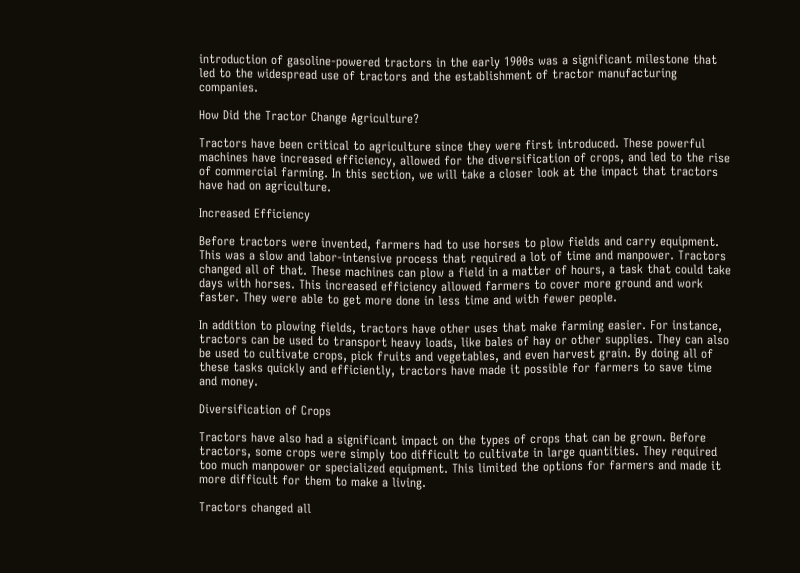introduction of gasoline-powered tractors in the early 1900s was a significant milestone that led to the widespread use of tractors and the establishment of tractor manufacturing companies.

How Did the Tractor Change Agriculture?

Tractors have been critical to agriculture since they were first introduced. These powerful machines have increased efficiency, allowed for the diversification of crops, and led to the rise of commercial farming. In this section, we will take a closer look at the impact that tractors have had on agriculture.

Increased Efficiency

Before tractors were invented, farmers had to use horses to plow fields and carry equipment. This was a slow and labor-intensive process that required a lot of time and manpower. Tractors changed all of that. These machines can plow a field in a matter of hours, a task that could take days with horses. This increased efficiency allowed farmers to cover more ground and work faster. They were able to get more done in less time and with fewer people.

In addition to plowing fields, tractors have other uses that make farming easier. For instance, tractors can be used to transport heavy loads, like bales of hay or other supplies. They can also be used to cultivate crops, pick fruits and vegetables, and even harvest grain. By doing all of these tasks quickly and efficiently, tractors have made it possible for farmers to save time and money.

Diversification of Crops

Tractors have also had a significant impact on the types of crops that can be grown. Before tractors, some crops were simply too difficult to cultivate in large quantities. They required too much manpower or specialized equipment. This limited the options for farmers and made it more difficult for them to make a living.

Tractors changed all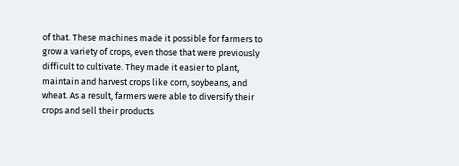of that. These machines made it possible for farmers to grow a variety of crops, even those that were previously difficult to cultivate. They made it easier to plant, maintain and harvest crops like corn, soybeans, and wheat. As a result, farmers were able to diversify their crops and sell their products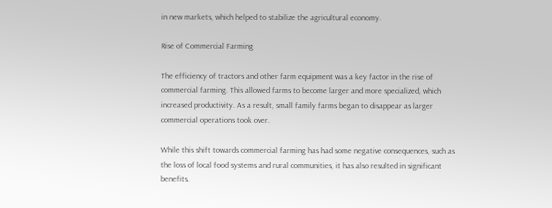in new markets, which helped to stabilize the agricultural economy.

Rise of Commercial Farming

The efficiency of tractors and other farm equipment was a key factor in the rise of commercial farming. This allowed farms to become larger and more specialized, which increased productivity. As a result, small family farms began to disappear as larger commercial operations took over.

While this shift towards commercial farming has had some negative consequences, such as the loss of local food systems and rural communities, it has also resulted in significant benefits.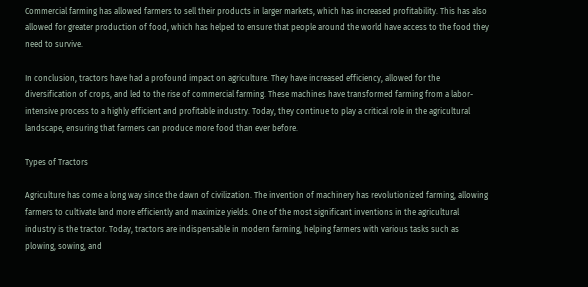Commercial farming has allowed farmers to sell their products in larger markets, which has increased profitability. This has also allowed for greater production of food, which has helped to ensure that people around the world have access to the food they need to survive.

In conclusion, tractors have had a profound impact on agriculture. They have increased efficiency, allowed for the diversification of crops, and led to the rise of commercial farming. These machines have transformed farming from a labor-intensive process to a highly efficient and profitable industry. Today, they continue to play a critical role in the agricultural landscape, ensuring that farmers can produce more food than ever before.

Types of Tractors

Agriculture has come a long way since the dawn of civilization. The invention of machinery has revolutionized farming, allowing farmers to cultivate land more efficiently and maximize yields. One of the most significant inventions in the agricultural industry is the tractor. Today, tractors are indispensable in modern farming, helping farmers with various tasks such as plowing, sowing, and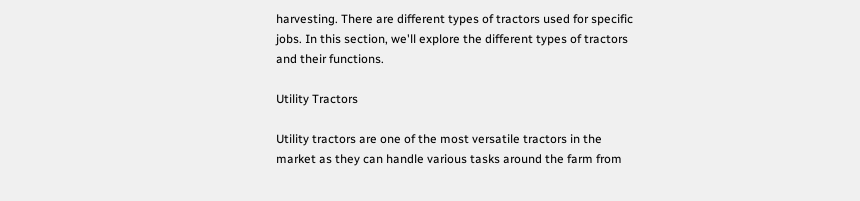harvesting. There are different types of tractors used for specific jobs. In this section, we'll explore the different types of tractors and their functions.

Utility Tractors

Utility tractors are one of the most versatile tractors in the market as they can handle various tasks around the farm from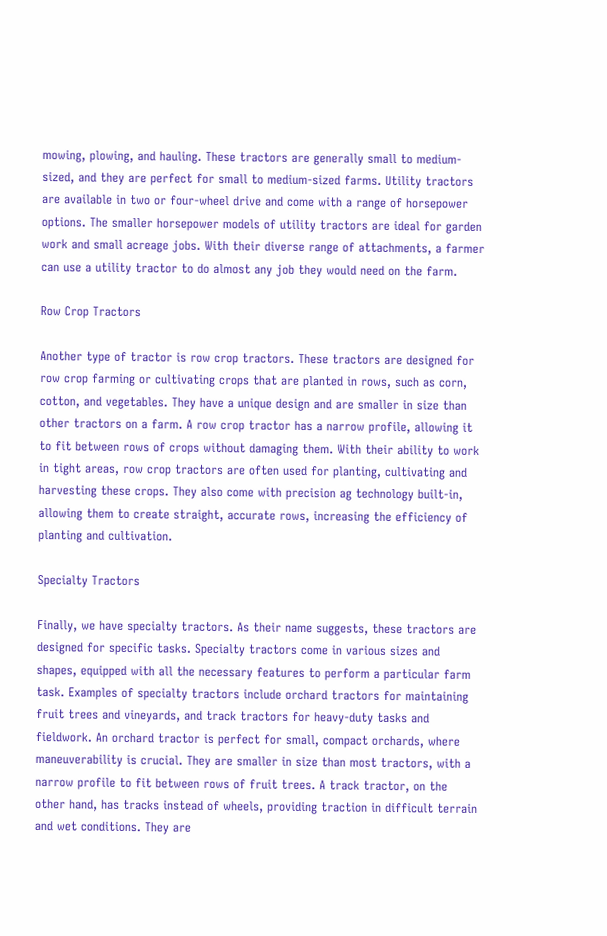mowing, plowing, and hauling. These tractors are generally small to medium-sized, and they are perfect for small to medium-sized farms. Utility tractors are available in two or four-wheel drive and come with a range of horsepower options. The smaller horsepower models of utility tractors are ideal for garden work and small acreage jobs. With their diverse range of attachments, a farmer can use a utility tractor to do almost any job they would need on the farm.

Row Crop Tractors

Another type of tractor is row crop tractors. These tractors are designed for row crop farming or cultivating crops that are planted in rows, such as corn, cotton, and vegetables. They have a unique design and are smaller in size than other tractors on a farm. A row crop tractor has a narrow profile, allowing it to fit between rows of crops without damaging them. With their ability to work in tight areas, row crop tractors are often used for planting, cultivating and harvesting these crops. They also come with precision ag technology built-in, allowing them to create straight, accurate rows, increasing the efficiency of planting and cultivation.

Specialty Tractors

Finally, we have specialty tractors. As their name suggests, these tractors are designed for specific tasks. Specialty tractors come in various sizes and shapes, equipped with all the necessary features to perform a particular farm task. Examples of specialty tractors include orchard tractors for maintaining fruit trees and vineyards, and track tractors for heavy-duty tasks and fieldwork. An orchard tractor is perfect for small, compact orchards, where maneuverability is crucial. They are smaller in size than most tractors, with a narrow profile to fit between rows of fruit trees. A track tractor, on the other hand, has tracks instead of wheels, providing traction in difficult terrain and wet conditions. They are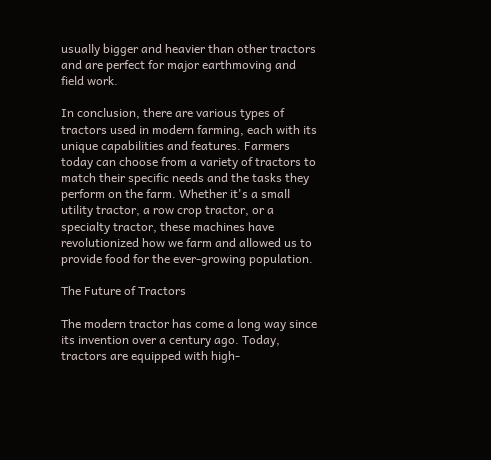usually bigger and heavier than other tractors and are perfect for major earthmoving and field work.

In conclusion, there are various types of tractors used in modern farming, each with its unique capabilities and features. Farmers today can choose from a variety of tractors to match their specific needs and the tasks they perform on the farm. Whether it's a small utility tractor, a row crop tractor, or a specialty tractor, these machines have revolutionized how we farm and allowed us to provide food for the ever-growing population.

The Future of Tractors

The modern tractor has come a long way since its invention over a century ago. Today, tractors are equipped with high-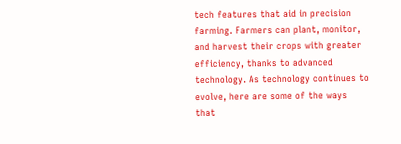tech features that aid in precision farming. Farmers can plant, monitor, and harvest their crops with greater efficiency, thanks to advanced technology. As technology continues to evolve, here are some of the ways that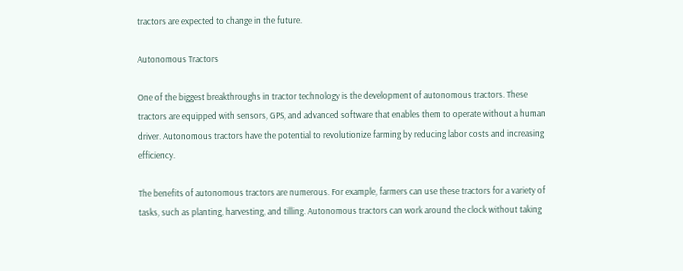tractors are expected to change in the future.

Autonomous Tractors

One of the biggest breakthroughs in tractor technology is the development of autonomous tractors. These tractors are equipped with sensors, GPS, and advanced software that enables them to operate without a human driver. Autonomous tractors have the potential to revolutionize farming by reducing labor costs and increasing efficiency.

The benefits of autonomous tractors are numerous. For example, farmers can use these tractors for a variety of tasks, such as planting, harvesting, and tilling. Autonomous tractors can work around the clock without taking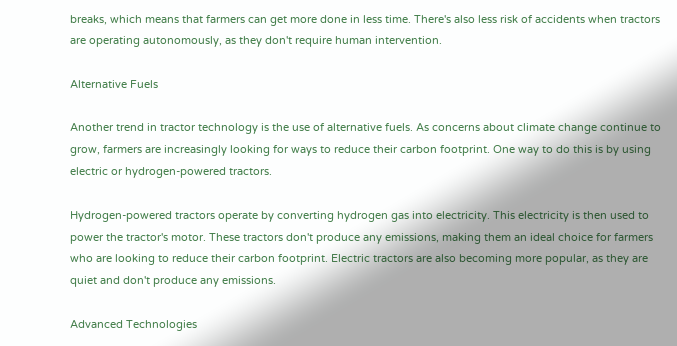breaks, which means that farmers can get more done in less time. There's also less risk of accidents when tractors are operating autonomously, as they don't require human intervention.

Alternative Fuels

Another trend in tractor technology is the use of alternative fuels. As concerns about climate change continue to grow, farmers are increasingly looking for ways to reduce their carbon footprint. One way to do this is by using electric or hydrogen-powered tractors.

Hydrogen-powered tractors operate by converting hydrogen gas into electricity. This electricity is then used to power the tractor's motor. These tractors don't produce any emissions, making them an ideal choice for farmers who are looking to reduce their carbon footprint. Electric tractors are also becoming more popular, as they are quiet and don't produce any emissions.

Advanced Technologies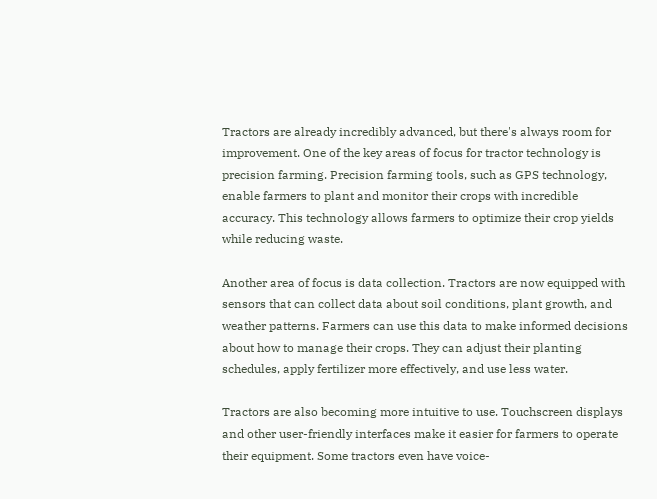Tractors are already incredibly advanced, but there's always room for improvement. One of the key areas of focus for tractor technology is precision farming. Precision farming tools, such as GPS technology, enable farmers to plant and monitor their crops with incredible accuracy. This technology allows farmers to optimize their crop yields while reducing waste.

Another area of focus is data collection. Tractors are now equipped with sensors that can collect data about soil conditions, plant growth, and weather patterns. Farmers can use this data to make informed decisions about how to manage their crops. They can adjust their planting schedules, apply fertilizer more effectively, and use less water.

Tractors are also becoming more intuitive to use. Touchscreen displays and other user-friendly interfaces make it easier for farmers to operate their equipment. Some tractors even have voice-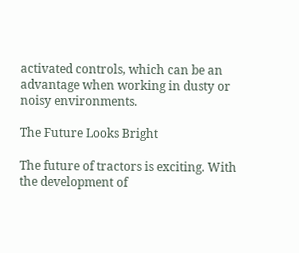activated controls, which can be an advantage when working in dusty or noisy environments.

The Future Looks Bright

The future of tractors is exciting. With the development of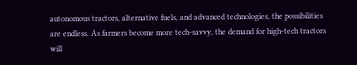autonomous tractors, alternative fuels, and advanced technologies, the possibilities are endless. As farmers become more tech-savvy, the demand for high-tech tractors will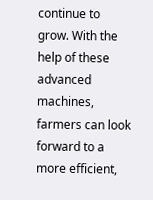continue to grow. With the help of these advanced machines, farmers can look forward to a more efficient,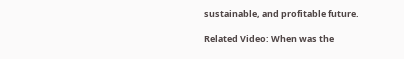sustainable, and profitable future.

Related Video: When was the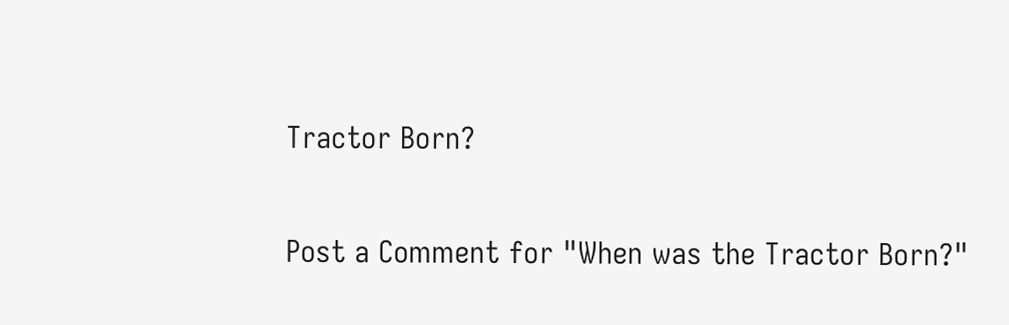Tractor Born?

Post a Comment for "When was the Tractor Born?"